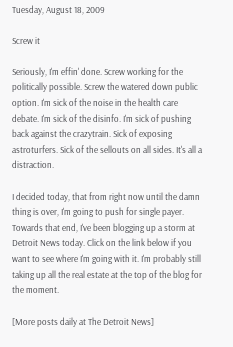Tuesday, August 18, 2009

Screw it

Seriously, I'm effin' done. Screw working for the politically possible. Screw the watered down public option. I'm sick of the noise in the health care debate. I'm sick of the disinfo. I'm sick of pushing back against the crazytrain. Sick of exposing astroturfers. Sick of the sellouts on all sides. It's all a distraction.

I decided today, that from right now until the damn thing is over, I'm going to push for single payer. Towards that end, I've been blogging up a storm at Detroit News today. Click on the link below if you want to see where I'm going with it. I'm probably still taking up all the real estate at the top of the blog for the moment.

[More posts daily at The Detroit News]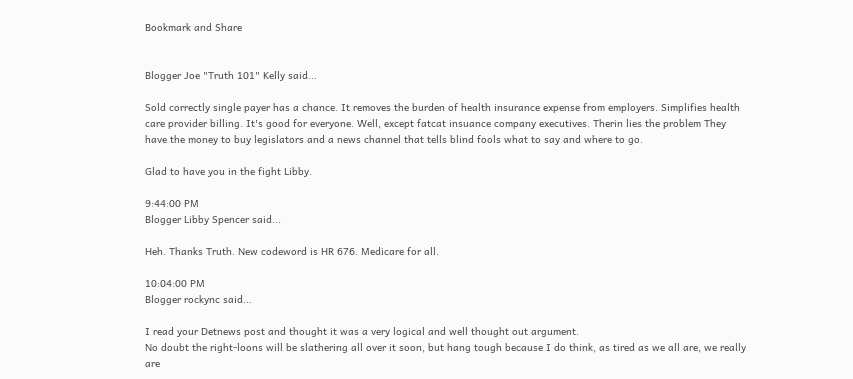Bookmark and Share


Blogger Joe "Truth 101" Kelly said...

Sold correctly single payer has a chance. It removes the burden of health insurance expense from employers. Simplifies health care provider billing. It's good for everyone. Well, except fatcat insuance company executives. Therin lies the problem They have the money to buy legislators and a news channel that tells blind fools what to say and where to go.

Glad to have you in the fight Libby.

9:44:00 PM
Blogger Libby Spencer said...

Heh. Thanks Truth. New codeword is HR 676. Medicare for all.

10:04:00 PM
Blogger rockync said...

I read your Detnews post and thought it was a very logical and well thought out argument.
No doubt the right-loons will be slathering all over it soon, but hang tough because I do think, as tired as we all are, we really are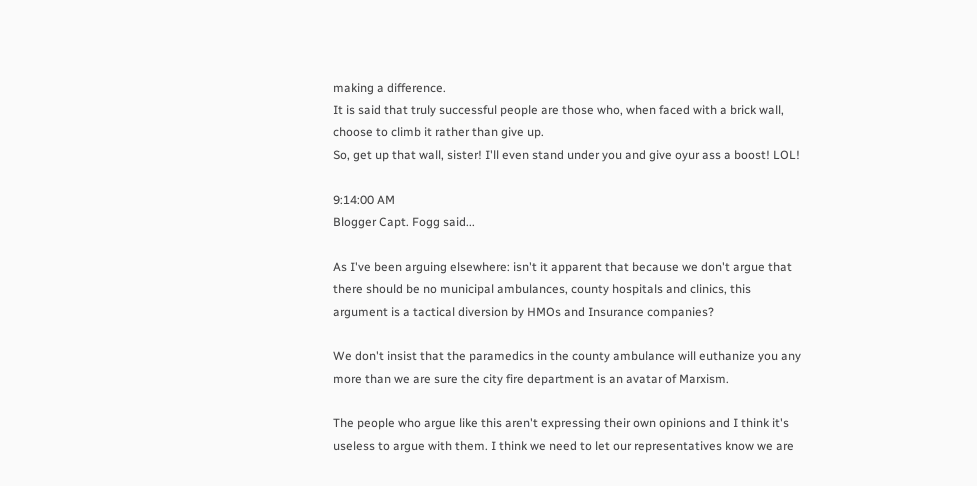making a difference.
It is said that truly successful people are those who, when faced with a brick wall, choose to climb it rather than give up.
So, get up that wall, sister! I'll even stand under you and give oyur ass a boost! LOL!

9:14:00 AM
Blogger Capt. Fogg said...

As I've been arguing elsewhere: isn't it apparent that because we don't argue that there should be no municipal ambulances, county hospitals and clinics, this argument is a tactical diversion by HMOs and Insurance companies?

We don't insist that the paramedics in the county ambulance will euthanize you any more than we are sure the city fire department is an avatar of Marxism.

The people who argue like this aren't expressing their own opinions and I think it's useless to argue with them. I think we need to let our representatives know we are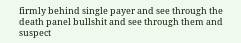firmly behind single payer and see through the death panel bullshit and see through them and suspect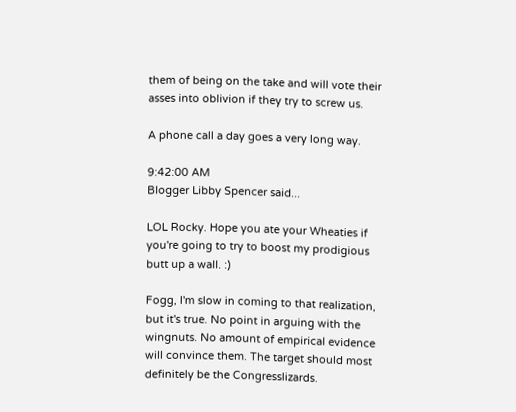them of being on the take and will vote their asses into oblivion if they try to screw us.

A phone call a day goes a very long way.

9:42:00 AM
Blogger Libby Spencer said...

LOL Rocky. Hope you ate your Wheaties if you're going to try to boost my prodigious butt up a wall. :)

Fogg, I'm slow in coming to that realization, but it's true. No point in arguing with the wingnuts. No amount of empirical evidence will convince them. The target should most definitely be the Congresslizards.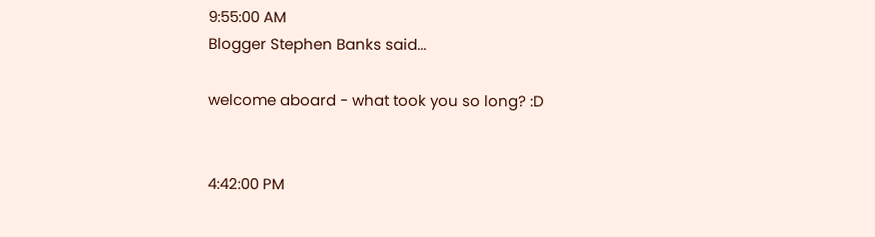9:55:00 AM
Blogger Stephen Banks said...

welcome aboard - what took you so long? :D


4:42:00 PM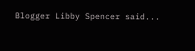Blogger Libby Spencer said...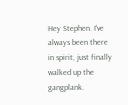Hey Stephen. I've always been there in spirit, just finally walked up the gangplank.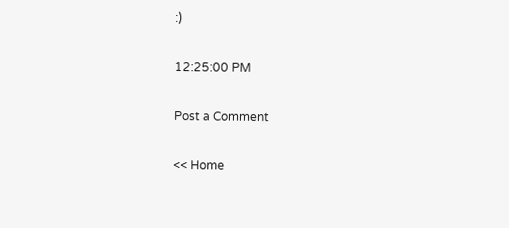:)

12:25:00 PM

Post a Comment

<< Home